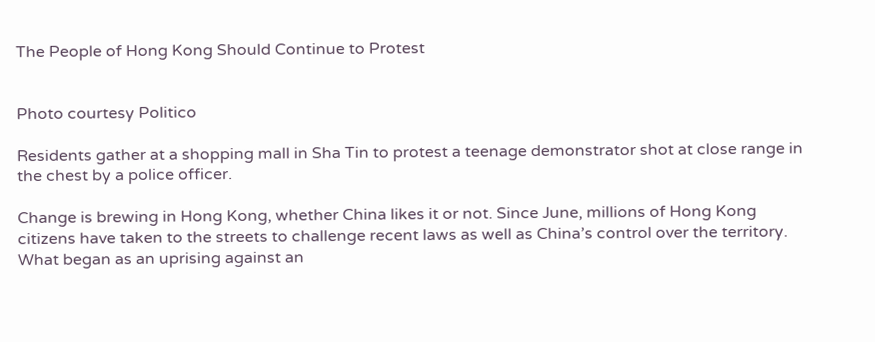The People of Hong Kong Should Continue to Protest


Photo courtesy Politico

Residents gather at a shopping mall in Sha Tin to protest a teenage demonstrator shot at close range in the chest by a police officer.

Change is brewing in Hong Kong, whether China likes it or not. Since June, millions of Hong Kong citizens have taken to the streets to challenge recent laws as well as China’s control over the territory. What began as an uprising against an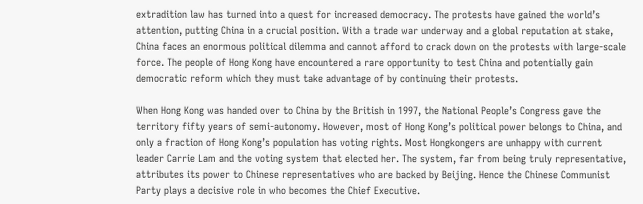extradition law has turned into a quest for increased democracy. The protests have gained the world’s attention, putting China in a crucial position. With a trade war underway and a global reputation at stake, China faces an enormous political dilemma and cannot afford to crack down on the protests with large-scale force. The people of Hong Kong have encountered a rare opportunity to test China and potentially gain democratic reform which they must take advantage of by continuing their protests.

When Hong Kong was handed over to China by the British in 1997, the National People’s Congress gave the territory fifty years of semi-autonomy. However, most of Hong Kong’s political power belongs to China, and only a fraction of Hong Kong’s population has voting rights. Most Hongkongers are unhappy with current leader Carrie Lam and the voting system that elected her. The system, far from being truly representative, attributes its power to Chinese representatives who are backed by Beijing. Hence the Chinese Communist Party plays a decisive role in who becomes the Chief Executive.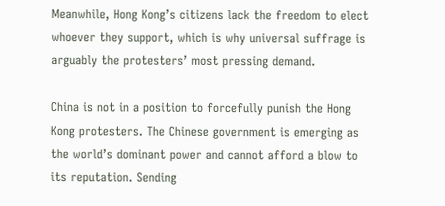Meanwhile, Hong Kong’s citizens lack the freedom to elect whoever they support, which is why universal suffrage is arguably the protesters’ most pressing demand.

China is not in a position to forcefully punish the Hong Kong protesters. The Chinese government is emerging as the world’s dominant power and cannot afford a blow to its reputation. Sending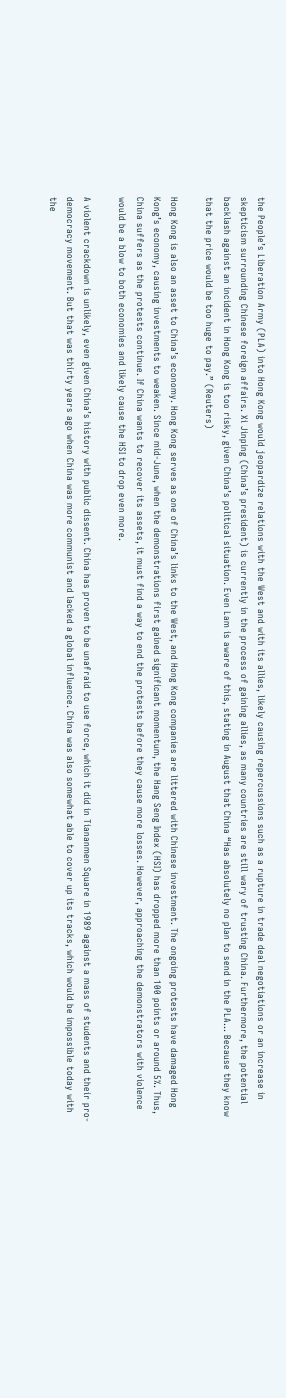the People’s Liberation Army (PLA) into Hong Kong would jeopardize relations with the West and with its allies, likely causing repercussions such as a rupture in trade deal negotiations or an increase in skepticism surrounding Chinese foreign affairs. Xi Jinping (China’s president) is currently in the process of gaining allies, as many countries are still wary of trusting China. Furthermore, the potential backlash against an incident in Hong Kong is too risky, given China’s political situation. Even Lam is aware of this, stating in August that China “Has absolutely no plan to send in the PLA… Because they know that the price would be too huge to pay.” (Reuters)

Hong Kong is also an asset to China’s economy. Hong Kong serves as one of China’s links to the West, and Hong Kong companies are littered with Chinese investment. The ongoing protests have damaged Hong Kong’s economy, causing investments to weaken. Since mid-June, when the demonstrations first gained significant momentum, the Hang Seng Index (HSI) has dropped more than 100 points or around 5%. Thus, China suffers as the protests continue. If China wants to recover its assets, it must find a way to end the protests before they cause more losses. However, approaching the demonstrators with violence would be a blow to both economies and likely cause the HSI to drop even more.

A violent crackdown is unlikely, even given China’s history with public dissent. China has proven to be unafraid to use force, which it did in Tiananmen Square in 1989 against a mass of students and their pro-democracy movement. But that was thirty years ago when China was more communist and lacked a global influence. China was also somewhat able to cover up its tracks, which would be impossible today with the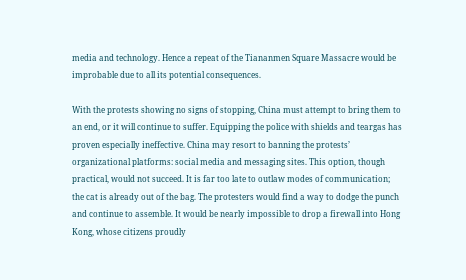media and technology. Hence a repeat of the Tiananmen Square Massacre would be improbable due to all its potential consequences.

With the protests showing no signs of stopping, China must attempt to bring them to an end, or it will continue to suffer. Equipping the police with shields and teargas has proven especially ineffective. China may resort to banning the protests’ organizational platforms: social media and messaging sites. This option, though practical, would not succeed. It is far too late to outlaw modes of communication; the cat is already out of the bag. The protesters would find a way to dodge the punch and continue to assemble. It would be nearly impossible to drop a firewall into Hong Kong, whose citizens proudly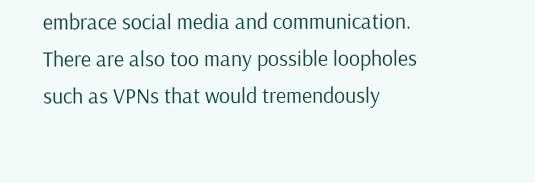embrace social media and communication. There are also too many possible loopholes such as VPNs that would tremendously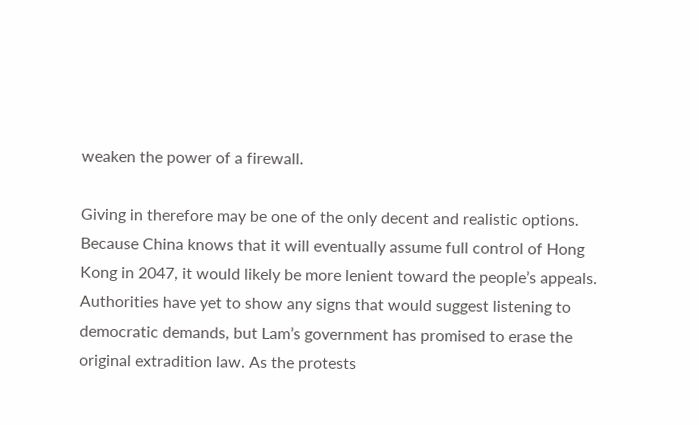weaken the power of a firewall.

Giving in therefore may be one of the only decent and realistic options. Because China knows that it will eventually assume full control of Hong Kong in 2047, it would likely be more lenient toward the people’s appeals. Authorities have yet to show any signs that would suggest listening to democratic demands, but Lam’s government has promised to erase the original extradition law. As the protests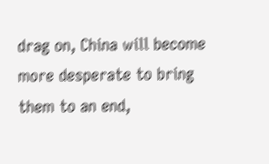drag on, China will become more desperate to bring them to an end,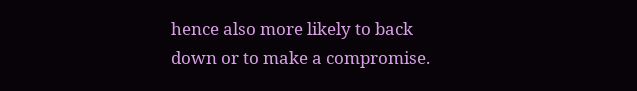hence also more likely to back down or to make a compromise.